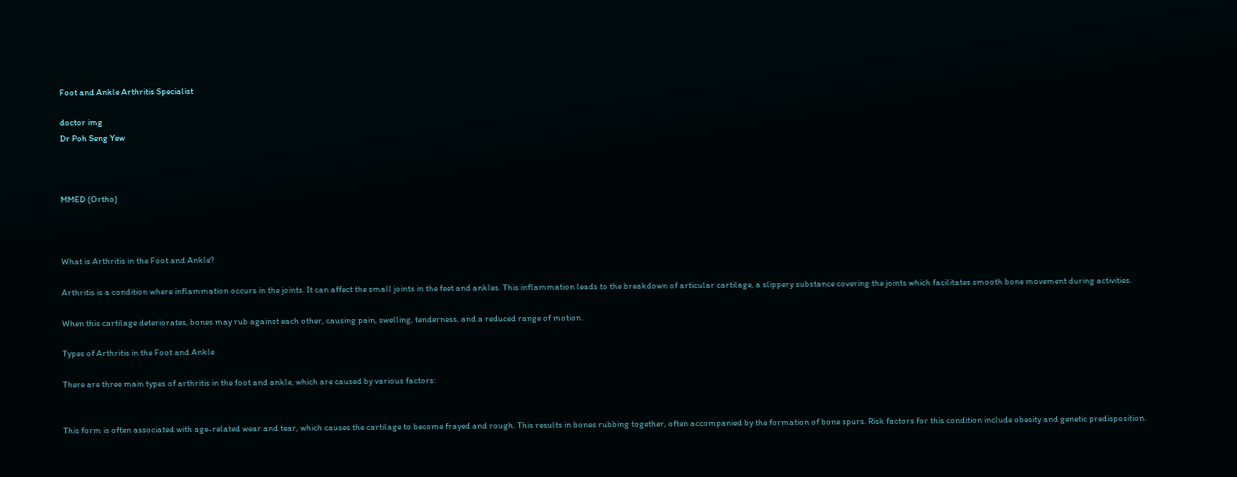Foot and Ankle Arthritis Specialist

doctor img
Dr Poh Seng Yew



MMED (Ortho)



What is Arthritis in the Foot and Ankle?

Arthritis is a condition where inflammation occurs in the joints. It can affect the small joints in the feet and ankles. This inflammation leads to the breakdown of articular cartilage, a slippery substance covering the joints which facilitates smooth bone movement during activities.

When this cartilage deteriorates, bones may rub against each other, causing pain, swelling, tenderness, and a reduced range of motion.

Types of Arthritis in the Foot and Ankle

There are three main types of arthritis in the foot and ankle, which are caused by various factors:


This form is often associated with age-related wear and tear, which causes the cartilage to become frayed and rough. This results in bones rubbing together, often accompanied by the formation of bone spurs. Risk factors for this condition include obesity and genetic predisposition.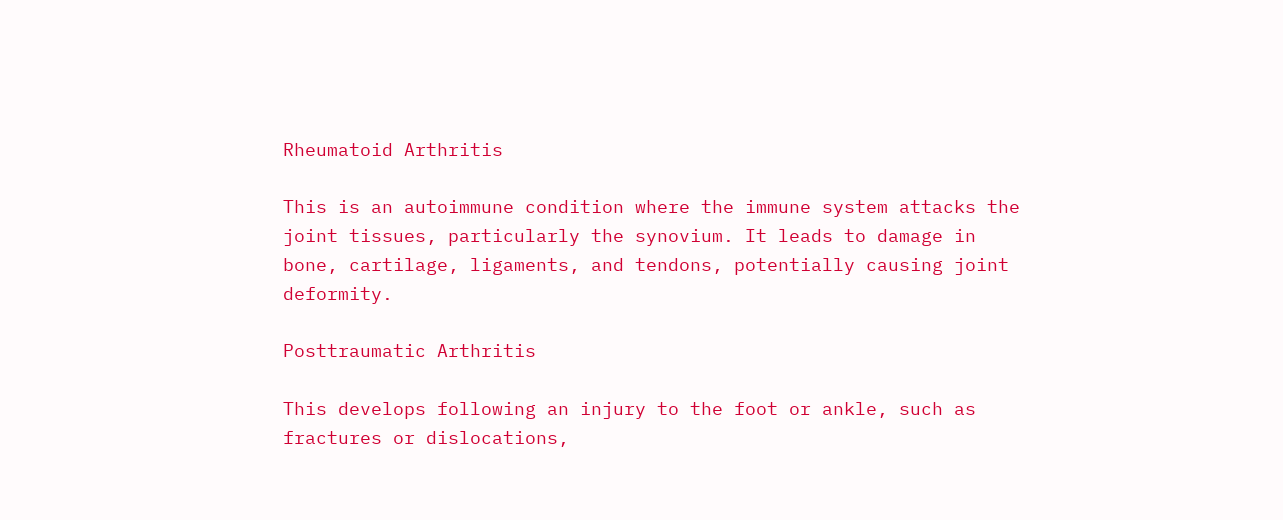Rheumatoid Arthritis

This is an autoimmune condition where the immune system attacks the joint tissues, particularly the synovium. It leads to damage in bone, cartilage, ligaments, and tendons, potentially causing joint deformity.

Posttraumatic Arthritis

This develops following an injury to the foot or ankle, such as fractures or dislocations,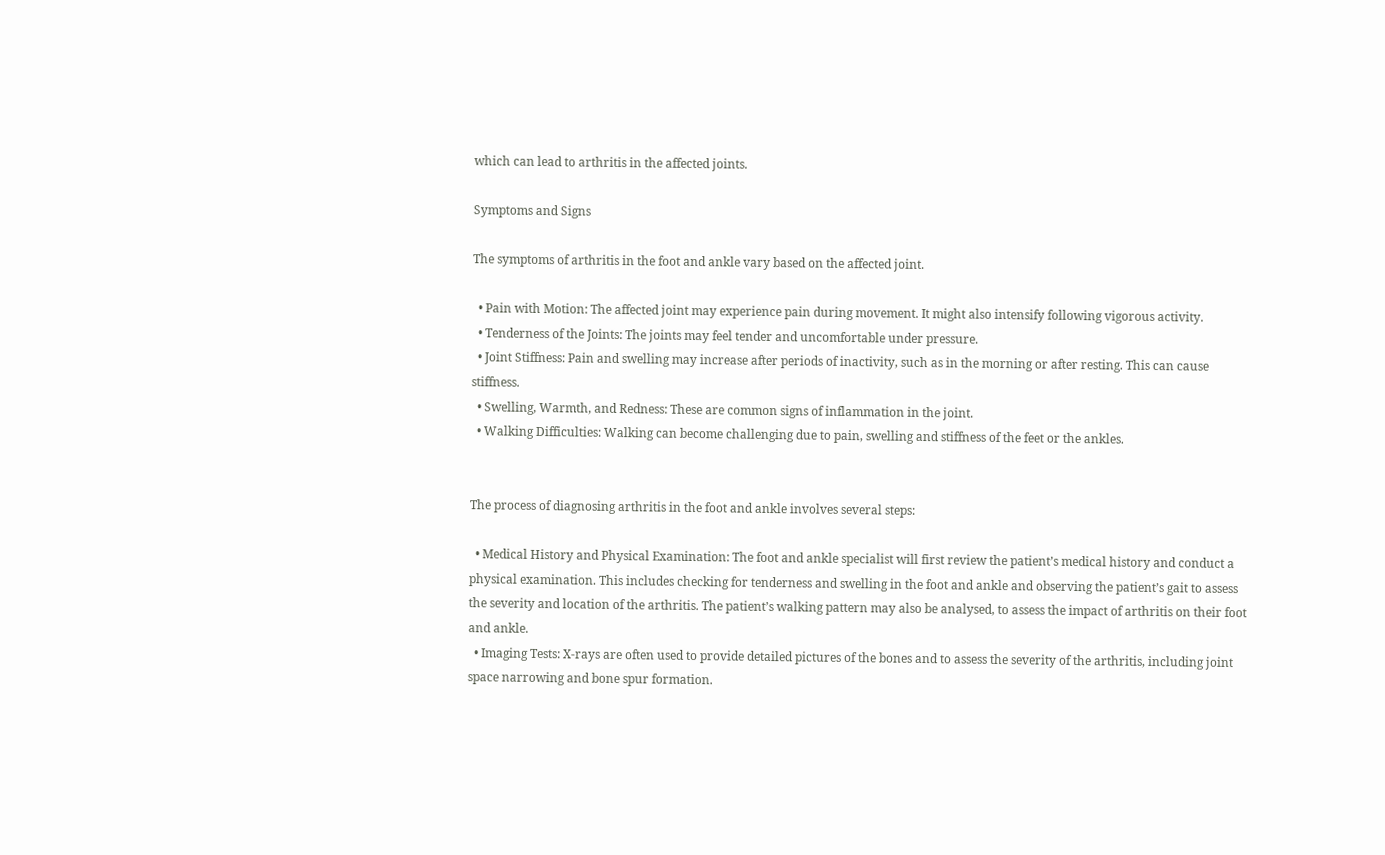which can lead to arthritis in the affected joints.

Symptoms and Signs

The symptoms of arthritis in the foot and ankle vary based on the affected joint.

  • Pain with Motion: The affected joint may experience pain during movement. It might also intensify following vigorous activity.
  • Tenderness of the Joints: The joints may feel tender and uncomfortable under pressure.
  • Joint Stiffness: Pain and swelling may increase after periods of inactivity, such as in the morning or after resting. This can cause stiffness.
  • Swelling, Warmth, and Redness: These are common signs of inflammation in the joint.
  • Walking Difficulties: Walking can become challenging due to pain, swelling and stiffness of the feet or the ankles.


The process of diagnosing arthritis in the foot and ankle involves several steps:

  • Medical History and Physical Examination: The foot and ankle specialist will first review the patient’s medical history and conduct a physical examination. This includes checking for tenderness and swelling in the foot and ankle and observing the patient’s gait to assess the severity and location of the arthritis. The patient’s walking pattern may also be analysed, to assess the impact of arthritis on their foot and ankle.
  • Imaging Tests: X-rays are often used to provide detailed pictures of the bones and to assess the severity of the arthritis, including joint space narrowing and bone spur formation.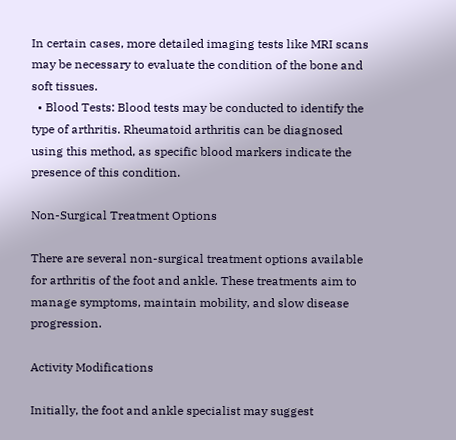In certain cases, more detailed imaging tests like MRI scans may be necessary to evaluate the condition of the bone and soft tissues.
  • Blood Tests: Blood tests may be conducted to identify the type of arthritis. Rheumatoid arthritis can be diagnosed using this method, as specific blood markers indicate the presence of this condition.

Non-Surgical Treatment Options

There are several non-surgical treatment options available for arthritis of the foot and ankle. These treatments aim to manage symptoms, maintain mobility, and slow disease progression.

Activity Modifications

Initially, the foot and ankle specialist may suggest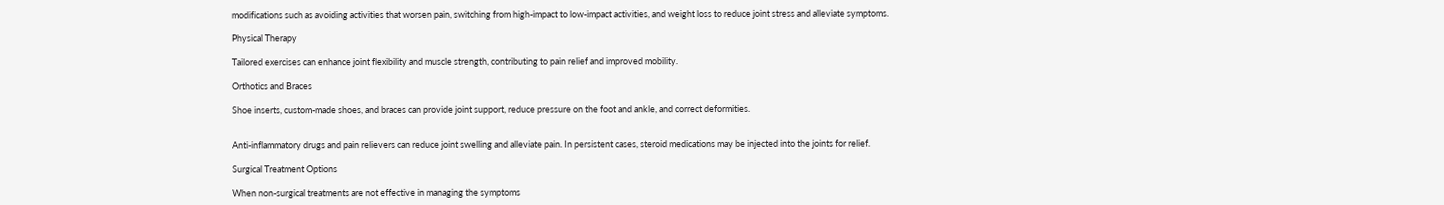modifications such as avoiding activities that worsen pain, switching from high-impact to low-impact activities, and weight loss to reduce joint stress and alleviate symptoms.

Physical Therapy

Tailored exercises can enhance joint flexibility and muscle strength, contributing to pain relief and improved mobility.

Orthotics and Braces

Shoe inserts, custom-made shoes, and braces can provide joint support, reduce pressure on the foot and ankle, and correct deformities.


Anti-inflammatory drugs and pain relievers can reduce joint swelling and alleviate pain. In persistent cases, steroid medications may be injected into the joints for relief.

Surgical Treatment Options

When non-surgical treatments are not effective in managing the symptoms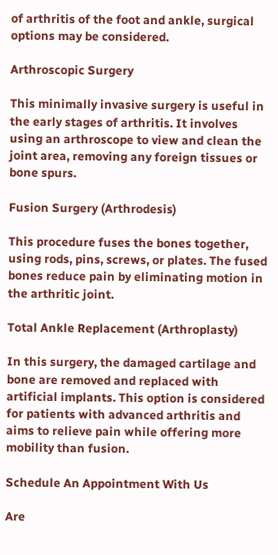of arthritis of the foot and ankle, surgical options may be considered.

Arthroscopic Surgery

This minimally invasive surgery is useful in the early stages of arthritis. It involves using an arthroscope to view and clean the joint area, removing any foreign tissues or bone spurs.

Fusion Surgery (Arthrodesis)

This procedure fuses the bones together, using rods, pins, screws, or plates. The fused bones reduce pain by eliminating motion in the arthritic joint.

Total Ankle Replacement (Arthroplasty)

In this surgery, the damaged cartilage and bone are removed and replaced with artificial implants. This option is considered for patients with advanced arthritis and aims to relieve pain while offering more mobility than fusion.

Schedule An Appointment With Us

Are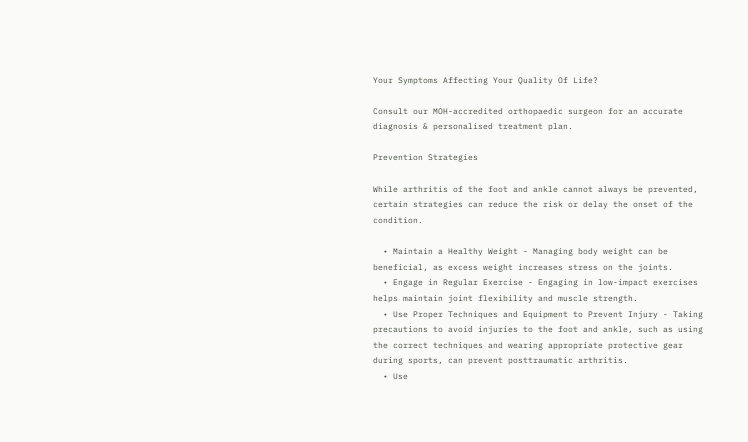Your Symptoms Affecting Your Quality Of Life?

Consult our MOH-accredited orthopaedic surgeon for an accurate diagnosis & personalised treatment plan.

Prevention Strategies

While arthritis of the foot and ankle cannot always be prevented, certain strategies can reduce the risk or delay the onset of the condition.

  • Maintain a Healthy Weight - Managing body weight can be beneficial, as excess weight increases stress on the joints.
  • Engage in Regular Exercise - Engaging in low-impact exercises helps maintain joint flexibility and muscle strength.
  • Use Proper Techniques and Equipment to Prevent Injury - Taking precautions to avoid injuries to the foot and ankle, such as using the correct techniques and wearing appropriate protective gear during sports, can prevent posttraumatic arthritis.
  • Use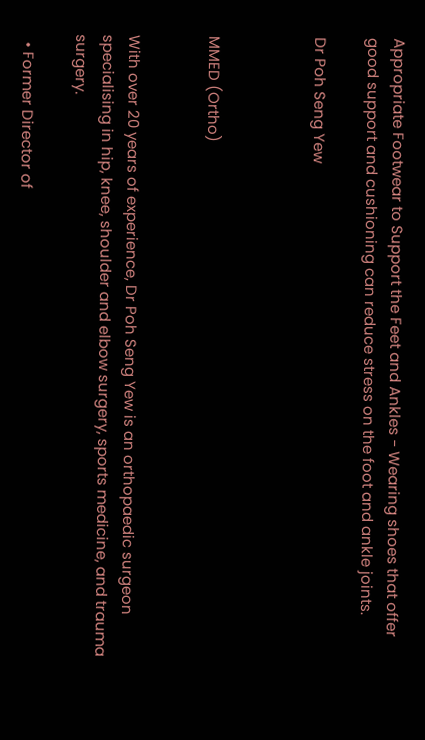Appropriate Footwear to Support the Feet and Ankles - Wearing shoes that offer good support and cushioning can reduce stress on the foot and ankle joints.

Dr Poh Seng Yew



MMED (Ortho)


With over 20 years of experience, Dr Poh Seng Yew is an orthopaedic surgeon specialising in hip, knee, shoulder and elbow surgery, sports medicine, and trauma surgery.

  • Former Director of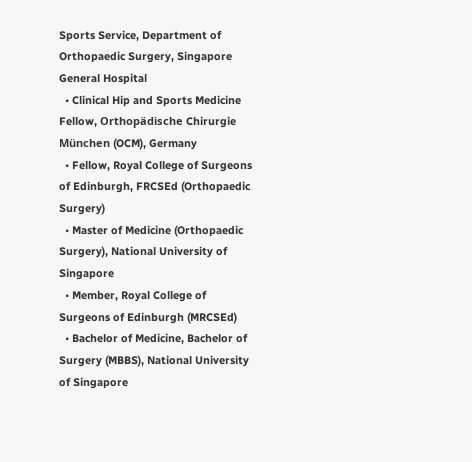Sports Service, Department of Orthopaedic Surgery, Singapore General Hospital
  • Clinical Hip and Sports Medicine Fellow, Orthopädische Chirurgie München (OCM), Germany
  • Fellow, Royal College of Surgeons of Edinburgh, FRCSEd (Orthopaedic Surgery)
  • Master of Medicine (Orthopaedic Surgery), National University of Singapore
  • Member, Royal College of Surgeons of Edinburgh (MRCSEd)
  • Bachelor of Medicine, Bachelor of Surgery (MBBS), National University of Singapore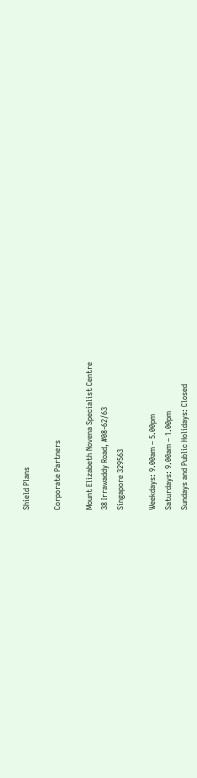Shield Plans

Corporate Partners

Mount Elizabeth Novena Specialist Centre
38 Irrawaddy Road, #08-62/63
Singapore 329563

Weekdays: 9.00am – 5.00pm
Saturdays: 9.00am – 1.00pm
Sundays and Public Holidays: Closed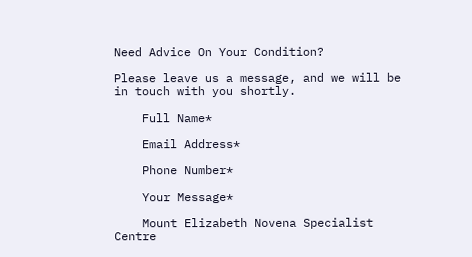Need Advice On Your Condition?

Please leave us a message, and we will be in touch with you shortly.

    Full Name*

    Email Address*

    Phone Number*

    Your Message*

    Mount Elizabeth Novena Specialist Centre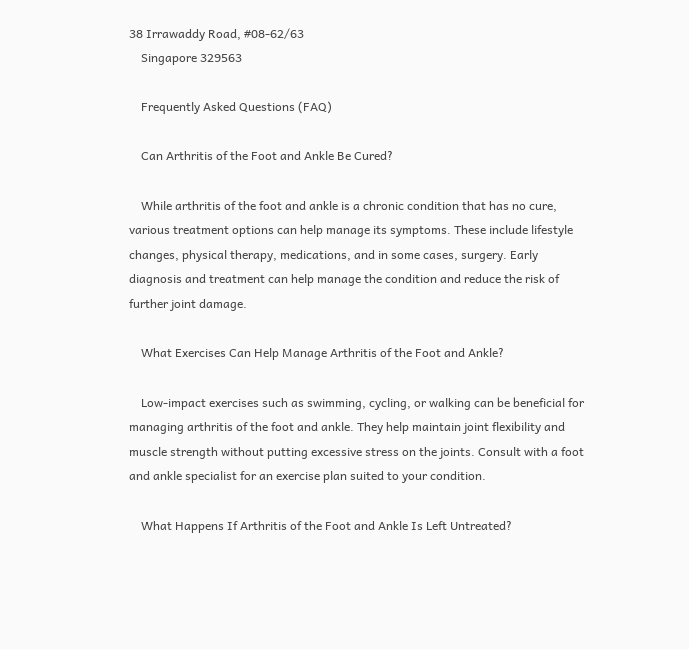38 Irrawaddy Road, #08-62/63
    Singapore 329563

    Frequently Asked Questions (FAQ)

    Can Arthritis of the Foot and Ankle Be Cured?

    While arthritis of the foot and ankle is a chronic condition that has no cure, various treatment options can help manage its symptoms. These include lifestyle changes, physical therapy, medications, and in some cases, surgery. Early diagnosis and treatment can help manage the condition and reduce the risk of further joint damage.

    What Exercises Can Help Manage Arthritis of the Foot and Ankle?

    Low-impact exercises such as swimming, cycling, or walking can be beneficial for managing arthritis of the foot and ankle. They help maintain joint flexibility and muscle strength without putting excessive stress on the joints. Consult with a foot and ankle specialist for an exercise plan suited to your condition.

    What Happens If Arthritis of the Foot and Ankle Is Left Untreated?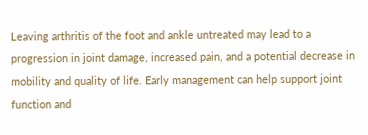Leaving arthritis of the foot and ankle untreated may lead to a progression in joint damage, increased pain, and a potential decrease in mobility and quality of life. Early management can help support joint function and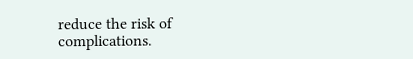reduce the risk of complications.